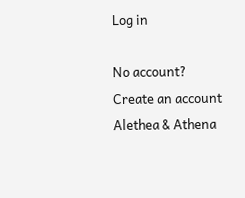Log in

No account? Create an account
Alethea & Athena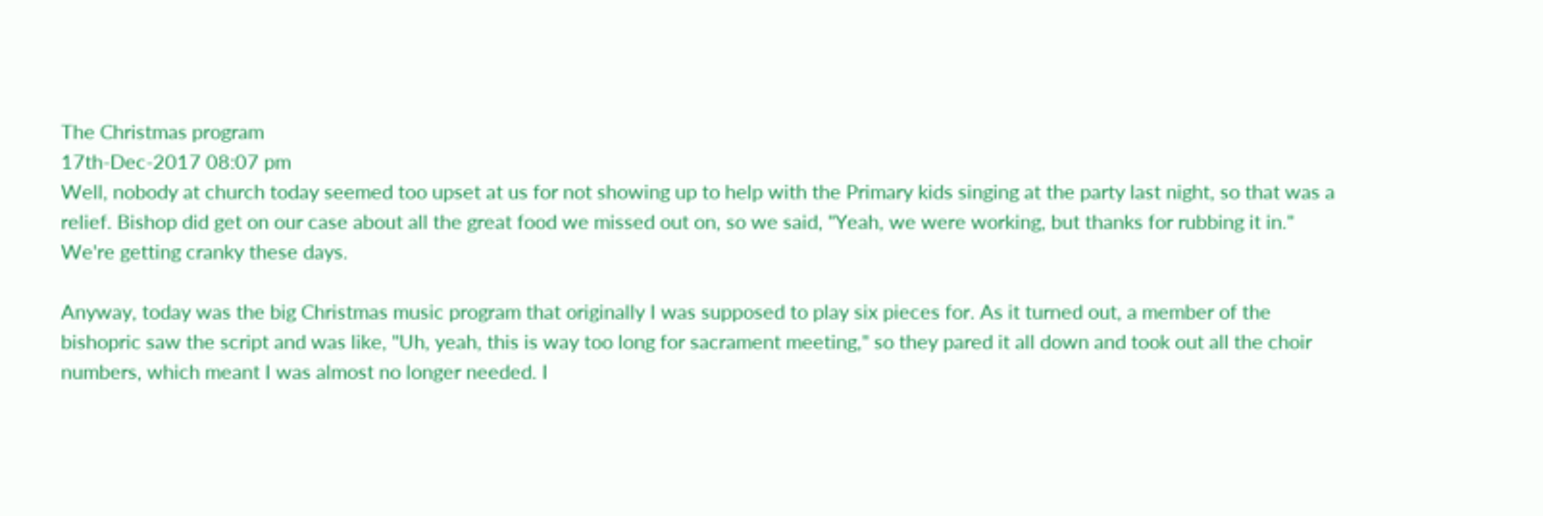The Christmas program
17th-Dec-2017 08:07 pm
Well, nobody at church today seemed too upset at us for not showing up to help with the Primary kids singing at the party last night, so that was a relief. Bishop did get on our case about all the great food we missed out on, so we said, "Yeah, we were working, but thanks for rubbing it in." We're getting cranky these days.

Anyway, today was the big Christmas music program that originally I was supposed to play six pieces for. As it turned out, a member of the bishopric saw the script and was like, "Uh, yeah, this is way too long for sacrament meeting," so they pared it all down and took out all the choir numbers, which meant I was almost no longer needed. I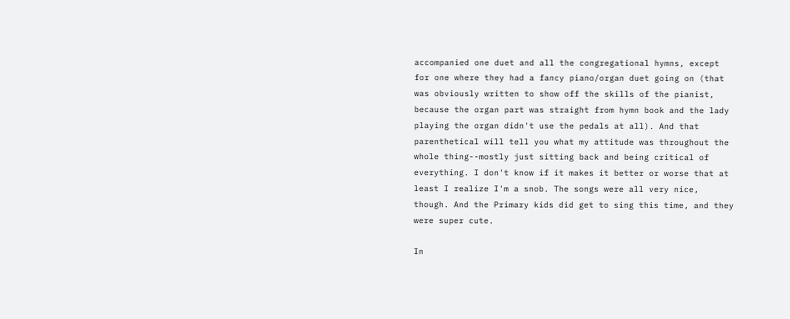accompanied one duet and all the congregational hymns, except for one where they had a fancy piano/organ duet going on (that was obviously written to show off the skills of the pianist, because the organ part was straight from hymn book and the lady playing the organ didn't use the pedals at all). And that parenthetical will tell you what my attitude was throughout the whole thing--mostly just sitting back and being critical of everything. I don't know if it makes it better or worse that at least I realize I'm a snob. The songs were all very nice, though. And the Primary kids did get to sing this time, and they were super cute.

In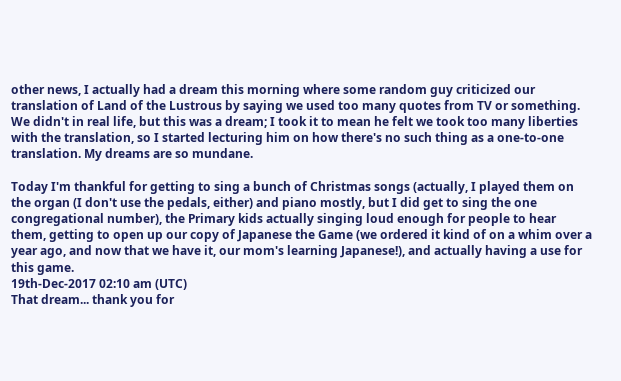other news, I actually had a dream this morning where some random guy criticized our translation of Land of the Lustrous by saying we used too many quotes from TV or something. We didn't in real life, but this was a dream; I took it to mean he felt we took too many liberties with the translation, so I started lecturing him on how there's no such thing as a one-to-one translation. My dreams are so mundane.

Today I'm thankful for getting to sing a bunch of Christmas songs (actually, I played them on the organ (I don't use the pedals, either) and piano mostly, but I did get to sing the one congregational number), the Primary kids actually singing loud enough for people to hear them, getting to open up our copy of Japanese the Game (we ordered it kind of on a whim over a year ago, and now that we have it, our mom's learning Japanese!), and actually having a use for this game.
19th-Dec-2017 02:10 am (UTC)
That dream... thank you for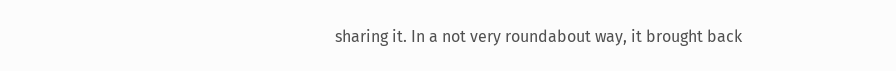sharing it. In a not very roundabout way, it brought back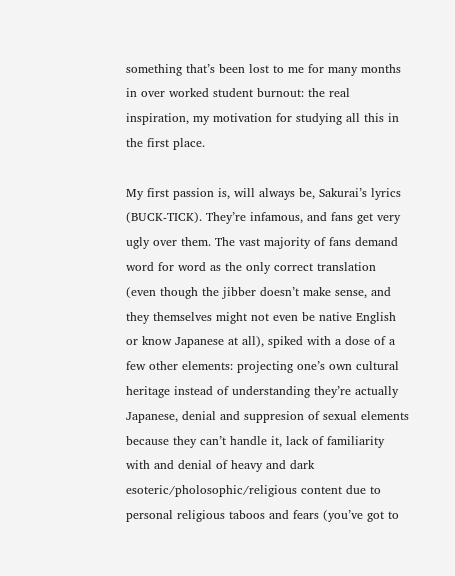something that’s been lost to me for many months in over worked student burnout: the real inspiration, my motivation for studying all this in the first place.

My first passion is, will always be, Sakurai’s lyrics (BUCK-TICK). They’re infamous, and fans get very ugly over them. The vast majority of fans demand word for word as the only correct translation (even though the jibber doesn’t make sense, and they themselves might not even be native English or know Japanese at all), spiked with a dose of a few other elements: projecting one’s own cultural heritage instead of understanding they’re actually Japanese, denial and suppresion of sexual elements because they can’t handle it, lack of familiarity with and denial of heavy and dark esoteric/pholosophic/religious content due to personal religious taboos and fears (you’ve got to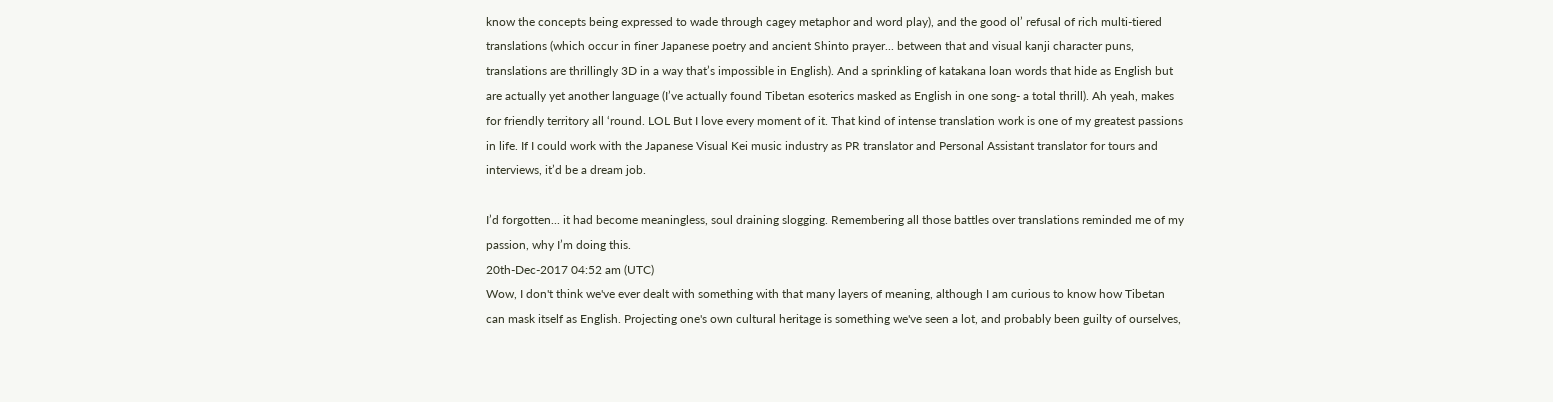know the concepts being expressed to wade through cagey metaphor and word play), and the good ol’ refusal of rich multi-tiered translations (which occur in finer Japanese poetry and ancient Shinto prayer... between that and visual kanji character puns, translations are thrillingly 3D in a way that’s impossible in English). And a sprinkling of katakana loan words that hide as English but are actually yet another language (I’ve actually found Tibetan esoterics masked as English in one song- a total thrill). Ah yeah, makes for friendly territory all ‘round. LOL But I love every moment of it. That kind of intense translation work is one of my greatest passions in life. If I could work with the Japanese Visual Kei music industry as PR translator and Personal Assistant translator for tours and interviews, it’d be a dream job.

I’d forgotten... it had become meaningless, soul draining slogging. Remembering all those battles over translations reminded me of my passion, why I’m doing this.
20th-Dec-2017 04:52 am (UTC)
Wow, I don't think we've ever dealt with something with that many layers of meaning, although I am curious to know how Tibetan can mask itself as English. Projecting one's own cultural heritage is something we've seen a lot, and probably been guilty of ourselves,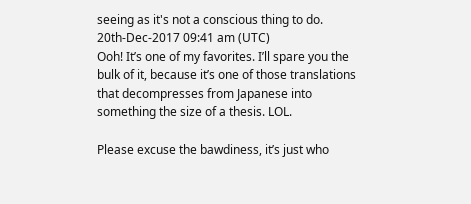seeing as it's not a conscious thing to do.
20th-Dec-2017 09:41 am (UTC)
Ooh! It’s one of my favorites. I’ll spare you the bulk of it, because it’s one of those translations that decompresses from Japanese into something the size of a thesis. LOL.

Please excuse the bawdiness, it’s just who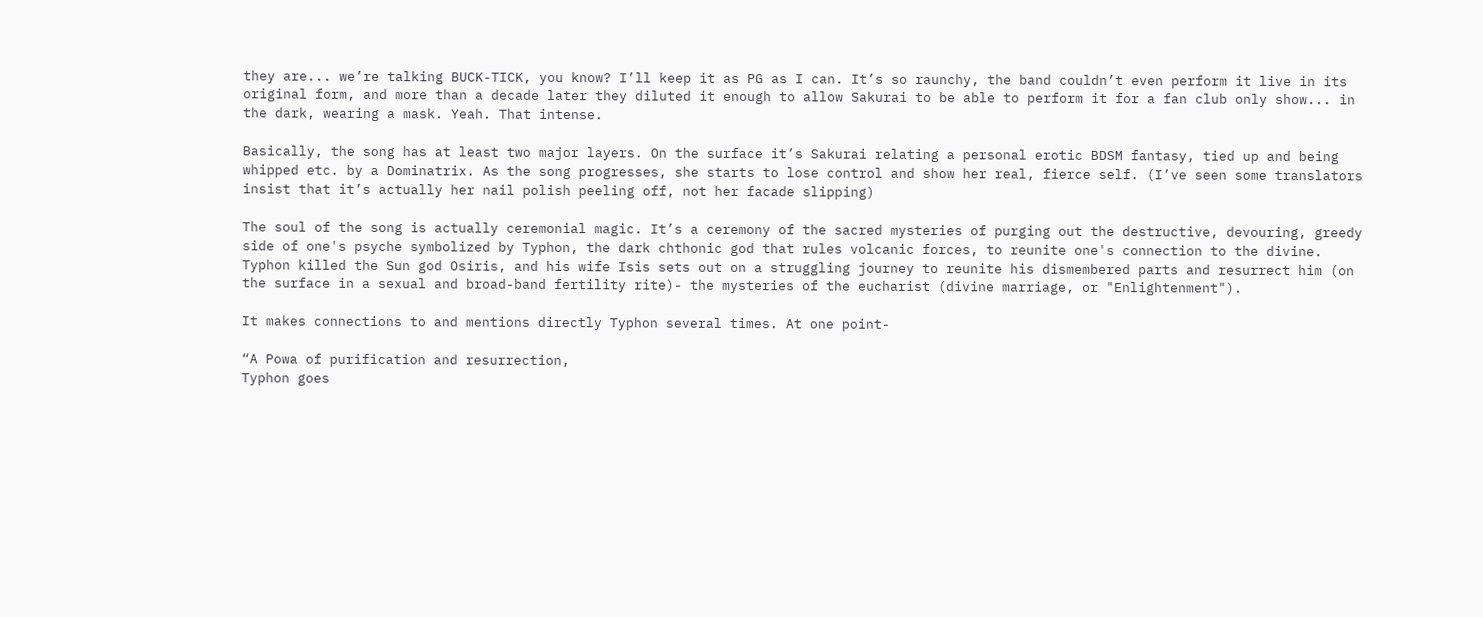they are... we’re talking BUCK-TICK, you know? I’ll keep it as PG as I can. It’s so raunchy, the band couldn’t even perform it live in its original form, and more than a decade later they diluted it enough to allow Sakurai to be able to perform it for a fan club only show... in the dark, wearing a mask. Yeah. That intense.

Basically, the song has at least two major layers. On the surface it’s Sakurai relating a personal erotic BDSM fantasy, tied up and being whipped etc. by a Dominatrix. As the song progresses, she starts to lose control and show her real, fierce self. (I’ve seen some translators insist that it’s actually her nail polish peeling off, not her facade slipping)

The soul of the song is actually ceremonial magic. It’s a ceremony of the sacred mysteries of purging out the destructive, devouring, greedy side of one's psyche symbolized by Typhon, the dark chthonic god that rules volcanic forces, to reunite one's connection to the divine. Typhon killed the Sun god Osiris, and his wife Isis sets out on a struggling journey to reunite his dismembered parts and resurrect him (on the surface in a sexual and broad-band fertility rite)- the mysteries of the eucharist (divine marriage, or "Enlightenment").

It makes connections to and mentions directly Typhon several times. At one point-

“A Powa of purification and resurrection,
Typhon goes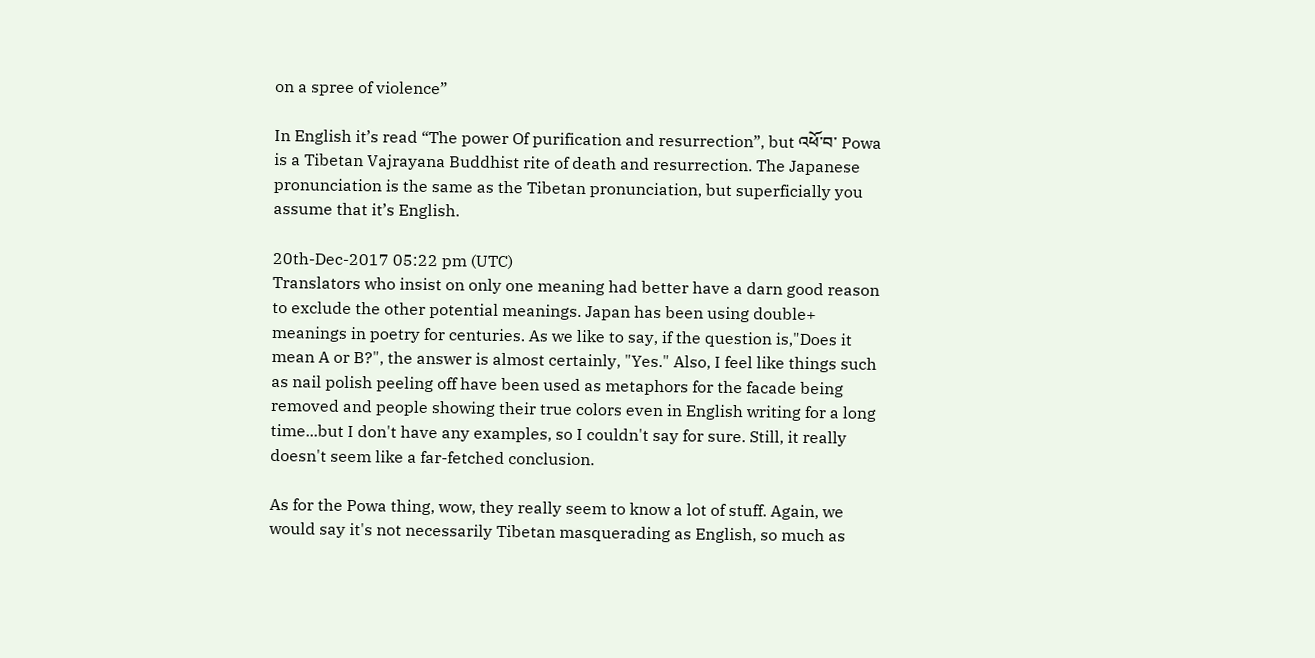on a spree of violence”

In English it’s read “The power Of purification and resurrection”, but འཕོ་བ་ Powa is a Tibetan Vajrayana Buddhist rite of death and resurrection. The Japanese pronunciation is the same as the Tibetan pronunciation, but superficially you assume that it’s English.

20th-Dec-2017 05:22 pm (UTC)
Translators who insist on only one meaning had better have a darn good reason to exclude the other potential meanings. Japan has been using double+ meanings in poetry for centuries. As we like to say, if the question is,"Does it mean A or B?", the answer is almost certainly, "Yes." Also, I feel like things such as nail polish peeling off have been used as metaphors for the facade being removed and people showing their true colors even in English writing for a long time...but I don't have any examples, so I couldn't say for sure. Still, it really doesn't seem like a far-fetched conclusion.

As for the Powa thing, wow, they really seem to know a lot of stuff. Again, we would say it's not necessarily Tibetan masquerading as English, so much as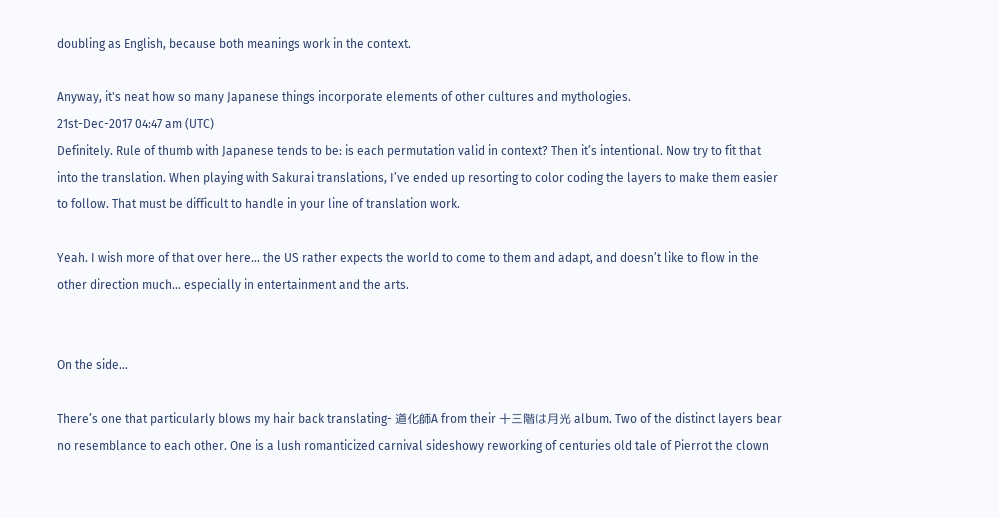doubling as English, because both meanings work in the context.

Anyway, it's neat how so many Japanese things incorporate elements of other cultures and mythologies.
21st-Dec-2017 04:47 am (UTC)
Definitely. Rule of thumb with Japanese tends to be: is each permutation valid in context? Then it’s intentional. Now try to fit that into the translation. When playing with Sakurai translations, I’ve ended up resorting to color coding the layers to make them easier to follow. That must be difficult to handle in your line of translation work.

Yeah. I wish more of that over here... the US rather expects the world to come to them and adapt, and doesn’t like to flow in the other direction much... especially in entertainment and the arts.


On the side...

There’s one that particularly blows my hair back translating- 道化師A from their 十三階は月光 album. Two of the distinct layers bear no resemblance to each other. One is a lush romanticized carnival sideshowy reworking of centuries old tale of Pierrot the clown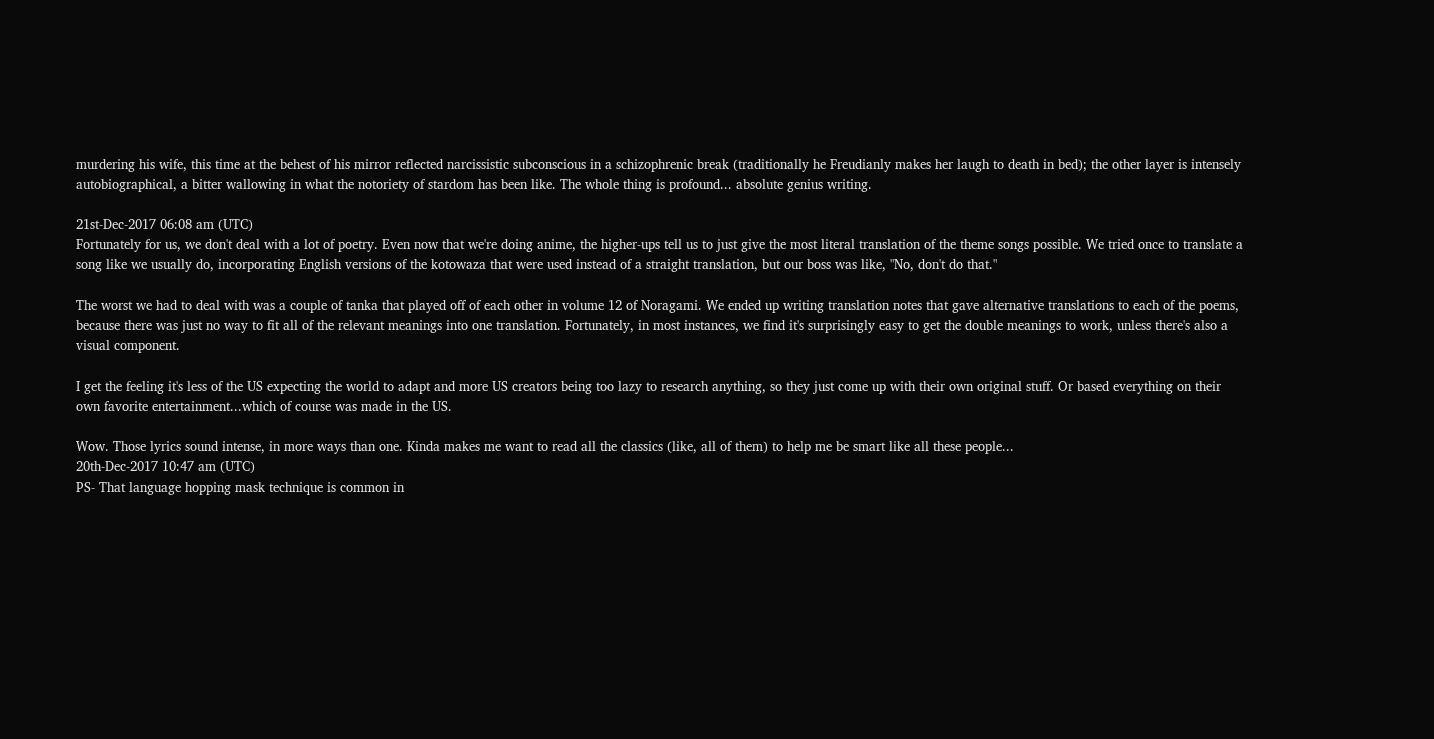murdering his wife, this time at the behest of his mirror reflected narcissistic subconscious in a schizophrenic break (traditionally he Freudianly makes her laugh to death in bed); the other layer is intensely autobiographical, a bitter wallowing in what the notoriety of stardom has been like. The whole thing is profound... absolute genius writing.

21st-Dec-2017 06:08 am (UTC)
Fortunately for us, we don't deal with a lot of poetry. Even now that we're doing anime, the higher-ups tell us to just give the most literal translation of the theme songs possible. We tried once to translate a song like we usually do, incorporating English versions of the kotowaza that were used instead of a straight translation, but our boss was like, "No, don't do that."

The worst we had to deal with was a couple of tanka that played off of each other in volume 12 of Noragami. We ended up writing translation notes that gave alternative translations to each of the poems, because there was just no way to fit all of the relevant meanings into one translation. Fortunately, in most instances, we find it's surprisingly easy to get the double meanings to work, unless there's also a visual component.

I get the feeling it's less of the US expecting the world to adapt and more US creators being too lazy to research anything, so they just come up with their own original stuff. Or based everything on their own favorite entertainment...which of course was made in the US.

Wow. Those lyrics sound intense, in more ways than one. Kinda makes me want to read all the classics (like, all of them) to help me be smart like all these people...
20th-Dec-2017 10:47 am (UTC)
PS- That language hopping mask technique is common in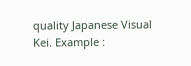quality Japanese Visual Kei. Example :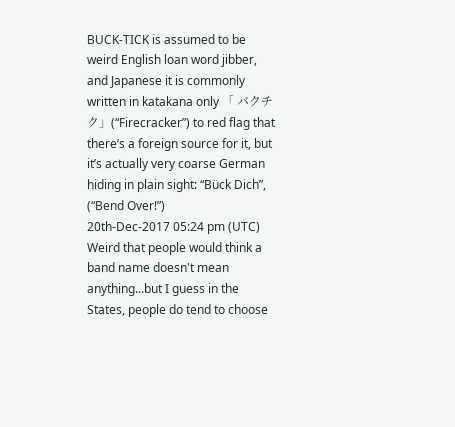BUCK-TICK is assumed to be weird English loan word jibber, and Japanese it is commonly written in katakana only 「 バクチク」(“Firecracker”) to red flag that there’s a foreign source for it, but it’s actually very coarse German hiding in plain sight: “Bück Dich”, (“Bend Over!”)
20th-Dec-2017 05:24 pm (UTC)
Weird that people would think a band name doesn't mean anything...but I guess in the States, people do tend to choose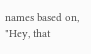names based on, "Hey, that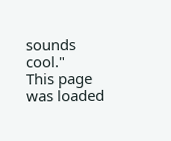sounds cool."
This page was loaded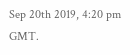Sep 20th 2019, 4:20 pm GMT.